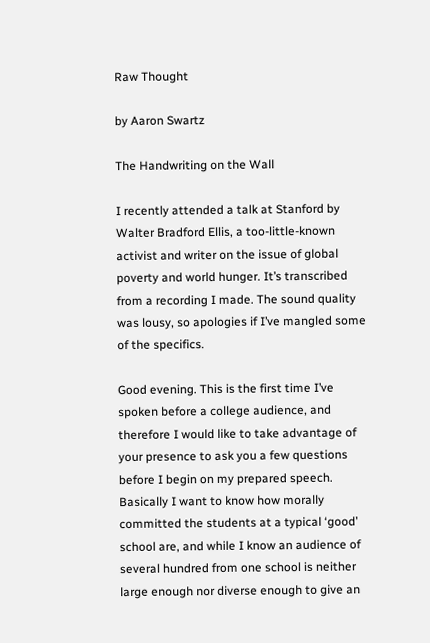Raw Thought

by Aaron Swartz

The Handwriting on the Wall

I recently attended a talk at Stanford by Walter Bradford Ellis, a too-little-known activist and writer on the issue of global poverty and world hunger. It’s transcribed from a recording I made. The sound quality was lousy, so apologies if I’ve mangled some of the specifics.

Good evening. This is the first time I’ve spoken before a college audience, and therefore I would like to take advantage of your presence to ask you a few questions before I begin on my prepared speech. Basically I want to know how morally committed the students at a typical ‘good’ school are, and while I know an audience of several hundred from one school is neither large enough nor diverse enough to give an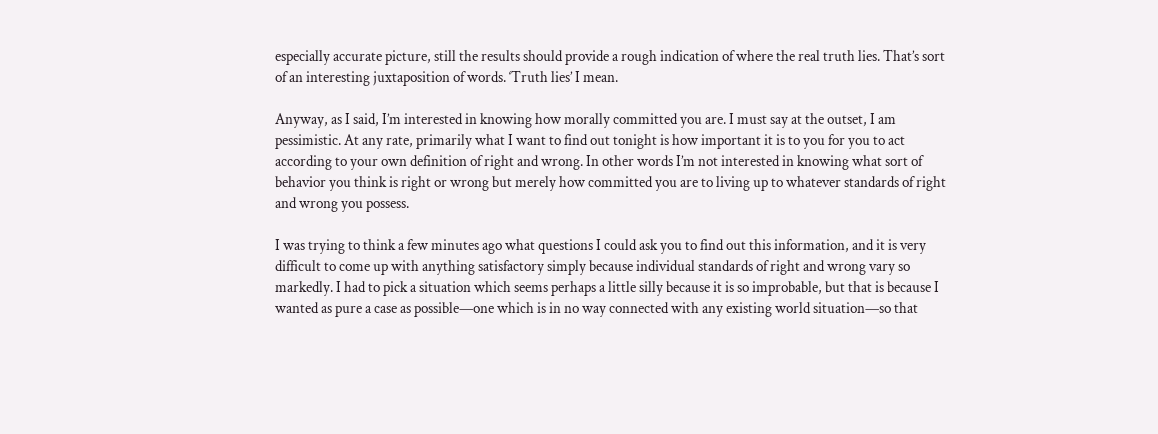especially accurate picture, still the results should provide a rough indication of where the real truth lies. That’s sort of an interesting juxtaposition of words. ‘Truth lies’ I mean.

Anyway, as I said, I’m interested in knowing how morally committed you are. I must say at the outset, I am pessimistic. At any rate, primarily what I want to find out tonight is how important it is to you for you to act according to your own definition of right and wrong. In other words I’m not interested in knowing what sort of behavior you think is right or wrong but merely how committed you are to living up to whatever standards of right and wrong you possess.

I was trying to think a few minutes ago what questions I could ask you to find out this information, and it is very difficult to come up with anything satisfactory simply because individual standards of right and wrong vary so markedly. I had to pick a situation which seems perhaps a little silly because it is so improbable, but that is because I wanted as pure a case as possible—one which is in no way connected with any existing world situation—so that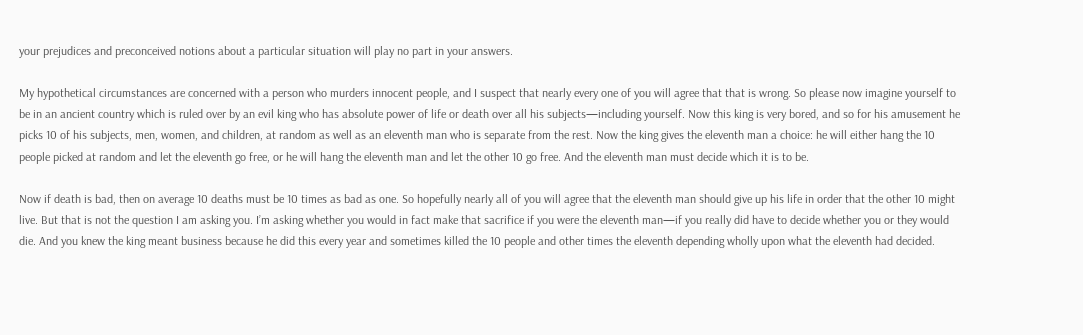your prejudices and preconceived notions about a particular situation will play no part in your answers.

My hypothetical circumstances are concerned with a person who murders innocent people, and I suspect that nearly every one of you will agree that that is wrong. So please now imagine yourself to be in an ancient country which is ruled over by an evil king who has absolute power of life or death over all his subjects—including yourself. Now this king is very bored, and so for his amusement he picks 10 of his subjects, men, women, and children, at random as well as an eleventh man who is separate from the rest. Now the king gives the eleventh man a choice: he will either hang the 10 people picked at random and let the eleventh go free, or he will hang the eleventh man and let the other 10 go free. And the eleventh man must decide which it is to be.

Now if death is bad, then on average 10 deaths must be 10 times as bad as one. So hopefully nearly all of you will agree that the eleventh man should give up his life in order that the other 10 might live. But that is not the question I am asking you. I’m asking whether you would in fact make that sacrifice if you were the eleventh man—if you really did have to decide whether you or they would die. And you knew the king meant business because he did this every year and sometimes killed the 10 people and other times the eleventh depending wholly upon what the eleventh had decided.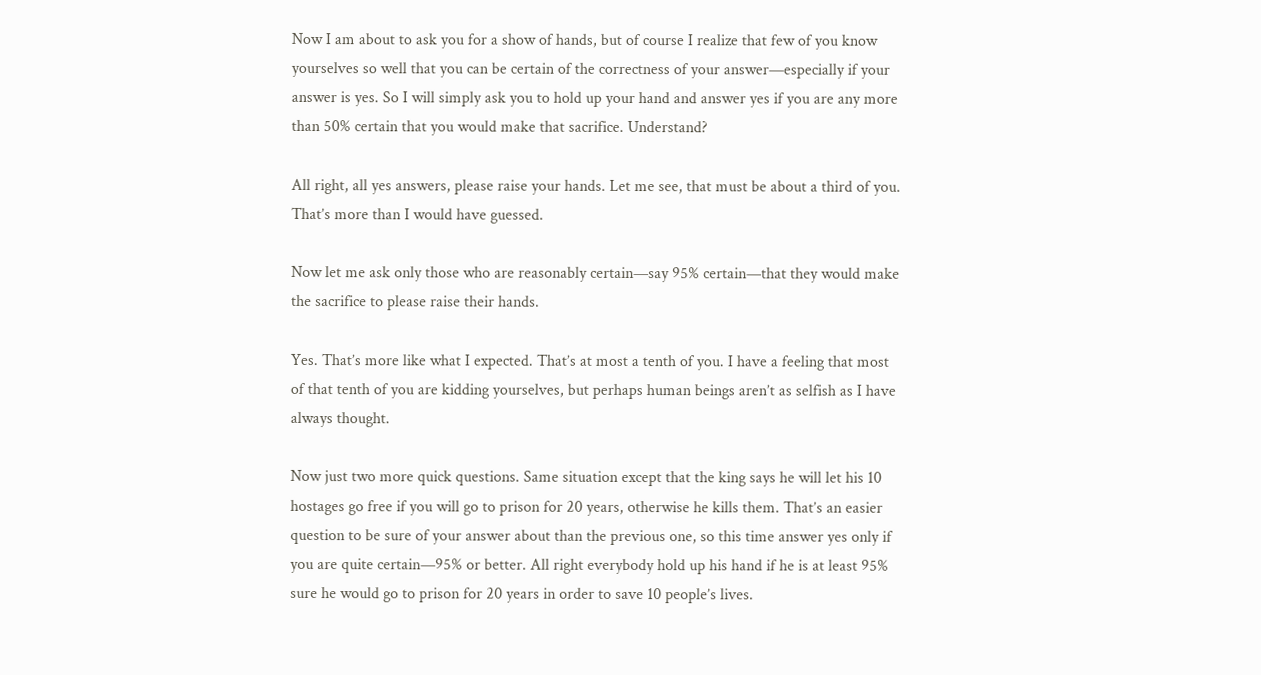Now I am about to ask you for a show of hands, but of course I realize that few of you know yourselves so well that you can be certain of the correctness of your answer—especially if your answer is yes. So I will simply ask you to hold up your hand and answer yes if you are any more than 50% certain that you would make that sacrifice. Understand?

All right, all yes answers, please raise your hands. Let me see, that must be about a third of you. That’s more than I would have guessed.

Now let me ask only those who are reasonably certain—say 95% certain—that they would make the sacrifice to please raise their hands.

Yes. That’s more like what I expected. That’s at most a tenth of you. I have a feeling that most of that tenth of you are kidding yourselves, but perhaps human beings aren’t as selfish as I have always thought.

Now just two more quick questions. Same situation except that the king says he will let his 10 hostages go free if you will go to prison for 20 years, otherwise he kills them. That’s an easier question to be sure of your answer about than the previous one, so this time answer yes only if you are quite certain—95% or better. All right everybody hold up his hand if he is at least 95% sure he would go to prison for 20 years in order to save 10 people’s lives.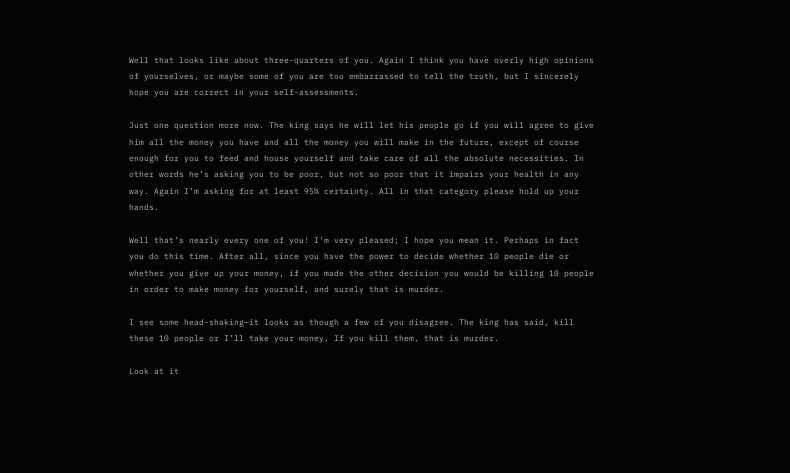Well that looks like about three-quarters of you. Again I think you have overly high opinions of yourselves, or maybe some of you are too embarrassed to tell the truth, but I sincerely hope you are correct in your self-assessments.

Just one question more now. The king says he will let his people go if you will agree to give him all the money you have and all the money you will make in the future, except of course enough for you to feed and house yourself and take care of all the absolute necessities. In other words he’s asking you to be poor, but not so poor that it impairs your health in any way. Again I’m asking for at least 95% certainty. All in that category please hold up your hands.

Well that’s nearly every one of you! I’m very pleased; I hope you mean it. Perhaps in fact you do this time. After all, since you have the power to decide whether 10 people die or whether you give up your money, if you made the other decision you would be killing 10 people in order to make money for yourself, and surely that is murder.

I see some head-shaking—it looks as though a few of you disagree. The king has said, kill these 10 people or I’ll take your money. If you kill them, that is murder.

Look at it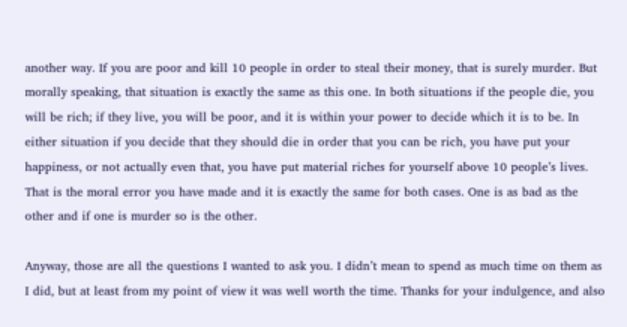another way. If you are poor and kill 10 people in order to steal their money, that is surely murder. But morally speaking, that situation is exactly the same as this one. In both situations if the people die, you will be rich; if they live, you will be poor, and it is within your power to decide which it is to be. In either situation if you decide that they should die in order that you can be rich, you have put your happiness, or not actually even that, you have put material riches for yourself above 10 people’s lives. That is the moral error you have made and it is exactly the same for both cases. One is as bad as the other and if one is murder so is the other.

Anyway, those are all the questions I wanted to ask you. I didn’t mean to spend as much time on them as I did, but at least from my point of view it was well worth the time. Thanks for your indulgence, and also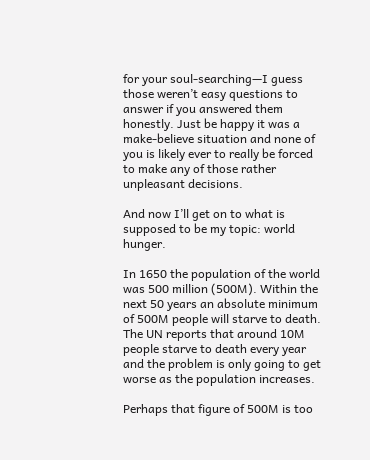for your soul-searching—I guess those weren’t easy questions to answer if you answered them honestly. Just be happy it was a make-believe situation and none of you is likely ever to really be forced to make any of those rather unpleasant decisions.

And now I’ll get on to what is supposed to be my topic: world hunger.

In 1650 the population of the world was 500 million (500M). Within the next 50 years an absolute minimum of 500M people will starve to death. The UN reports that around 10M people starve to death every year and the problem is only going to get worse as the population increases.

Perhaps that figure of 500M is too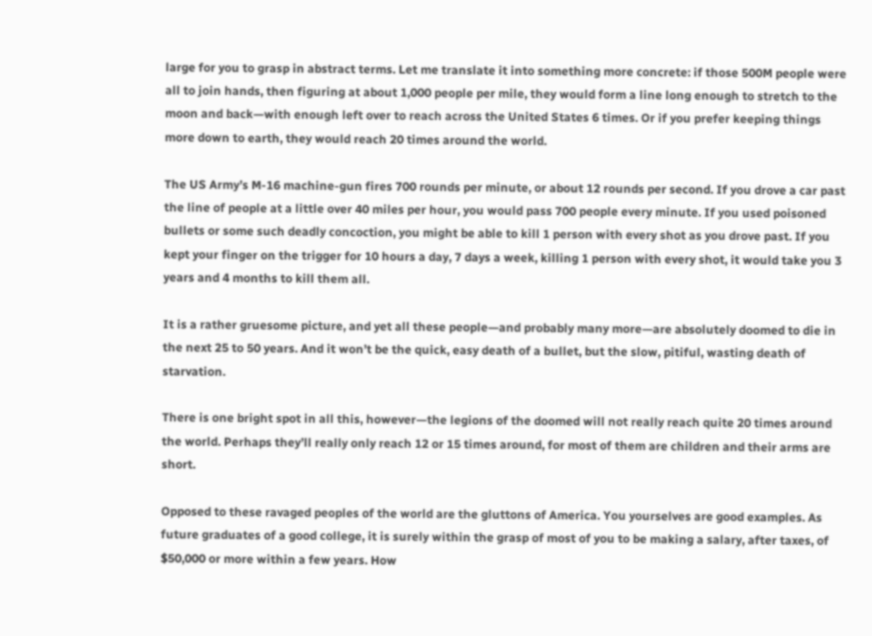large for you to grasp in abstract terms. Let me translate it into something more concrete: if those 500M people were all to join hands, then figuring at about 1,000 people per mile, they would form a line long enough to stretch to the moon and back—with enough left over to reach across the United States 6 times. Or if you prefer keeping things more down to earth, they would reach 20 times around the world.

The US Army’s M-16 machine-gun fires 700 rounds per minute, or about 12 rounds per second. If you drove a car past the line of people at a little over 40 miles per hour, you would pass 700 people every minute. If you used poisoned bullets or some such deadly concoction, you might be able to kill 1 person with every shot as you drove past. If you kept your finger on the trigger for 10 hours a day, 7 days a week, killing 1 person with every shot, it would take you 3 years and 4 months to kill them all.

It is a rather gruesome picture, and yet all these people—and probably many more—are absolutely doomed to die in the next 25 to 50 years. And it won’t be the quick, easy death of a bullet, but the slow, pitiful, wasting death of starvation.

There is one bright spot in all this, however—the legions of the doomed will not really reach quite 20 times around the world. Perhaps they’ll really only reach 12 or 15 times around, for most of them are children and their arms are short.

Opposed to these ravaged peoples of the world are the gluttons of America. You yourselves are good examples. As future graduates of a good college, it is surely within the grasp of most of you to be making a salary, after taxes, of $50,000 or more within a few years. How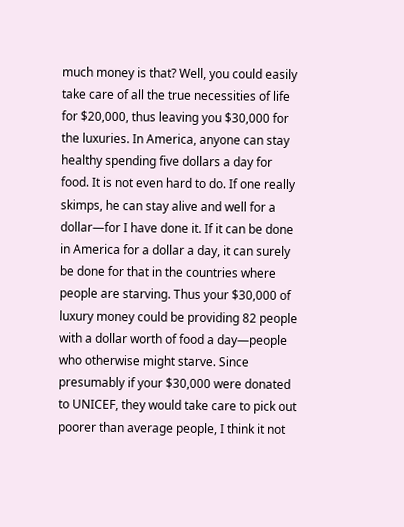much money is that? Well, you could easily take care of all the true necessities of life for $20,000, thus leaving you $30,000 for the luxuries. In America, anyone can stay healthy spending five dollars a day for food. It is not even hard to do. If one really skimps, he can stay alive and well for a dollar—for I have done it. If it can be done in America for a dollar a day, it can surely be done for that in the countries where people are starving. Thus your $30,000 of luxury money could be providing 82 people with a dollar worth of food a day—people who otherwise might starve. Since presumably if your $30,000 were donated to UNICEF, they would take care to pick out poorer than average people, I think it not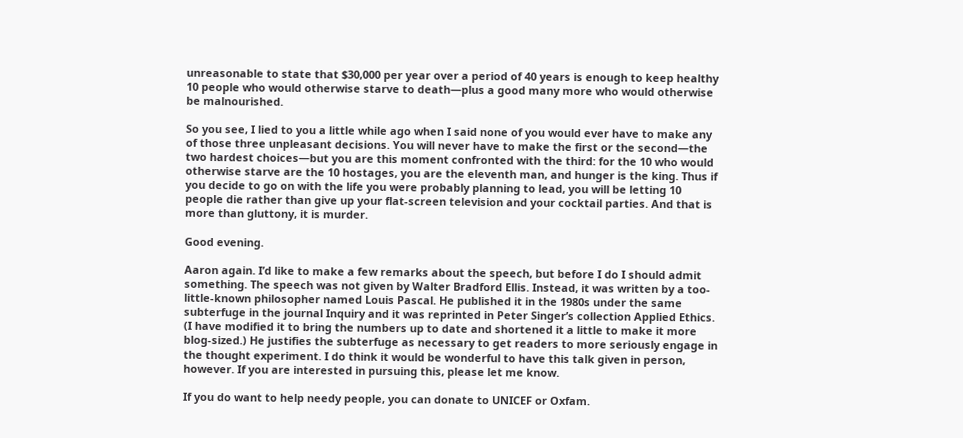unreasonable to state that $30,000 per year over a period of 40 years is enough to keep healthy 10 people who would otherwise starve to death—plus a good many more who would otherwise be malnourished.

So you see, I lied to you a little while ago when I said none of you would ever have to make any of those three unpleasant decisions. You will never have to make the first or the second—the two hardest choices—but you are this moment confronted with the third: for the 10 who would otherwise starve are the 10 hostages, you are the eleventh man, and hunger is the king. Thus if you decide to go on with the life you were probably planning to lead, you will be letting 10 people die rather than give up your flat-screen television and your cocktail parties. And that is more than gluttony, it is murder.

Good evening.

Aaron again. I’d like to make a few remarks about the speech, but before I do I should admit something. The speech was not given by Walter Bradford Ellis. Instead, it was written by a too-little-known philosopher named Louis Pascal. He published it in the 1980s under the same subterfuge in the journal Inquiry and it was reprinted in Peter Singer’s collection Applied Ethics. (I have modified it to bring the numbers up to date and shortened it a little to make it more blog-sized.) He justifies the subterfuge as necessary to get readers to more seriously engage in the thought experiment. I do think it would be wonderful to have this talk given in person, however. If you are interested in pursuing this, please let me know.

If you do want to help needy people, you can donate to UNICEF or Oxfam.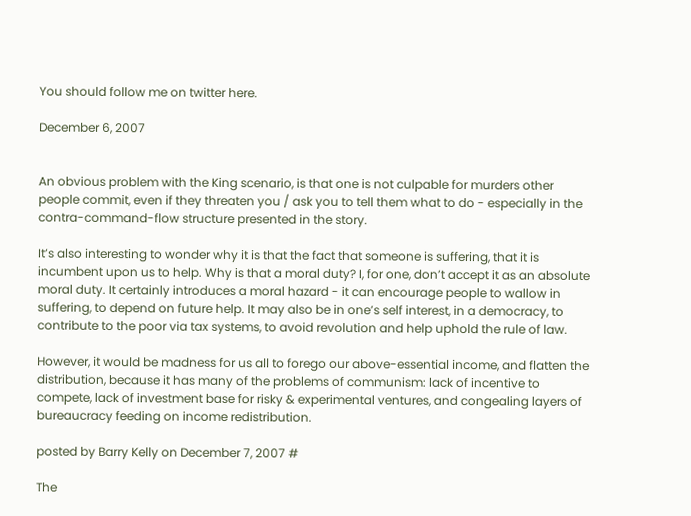You should follow me on twitter here.

December 6, 2007


An obvious problem with the King scenario, is that one is not culpable for murders other people commit, even if they threaten you / ask you to tell them what to do - especially in the contra-command-flow structure presented in the story.

It’s also interesting to wonder why it is that the fact that someone is suffering, that it is incumbent upon us to help. Why is that a moral duty? I, for one, don’t accept it as an absolute moral duty. It certainly introduces a moral hazard - it can encourage people to wallow in suffering, to depend on future help. It may also be in one’s self interest, in a democracy, to contribute to the poor via tax systems, to avoid revolution and help uphold the rule of law.

However, it would be madness for us all to forego our above-essential income, and flatten the distribution, because it has many of the problems of communism: lack of incentive to compete, lack of investment base for risky & experimental ventures, and congealing layers of bureaucracy feeding on income redistribution.

posted by Barry Kelly on December 7, 2007 #

The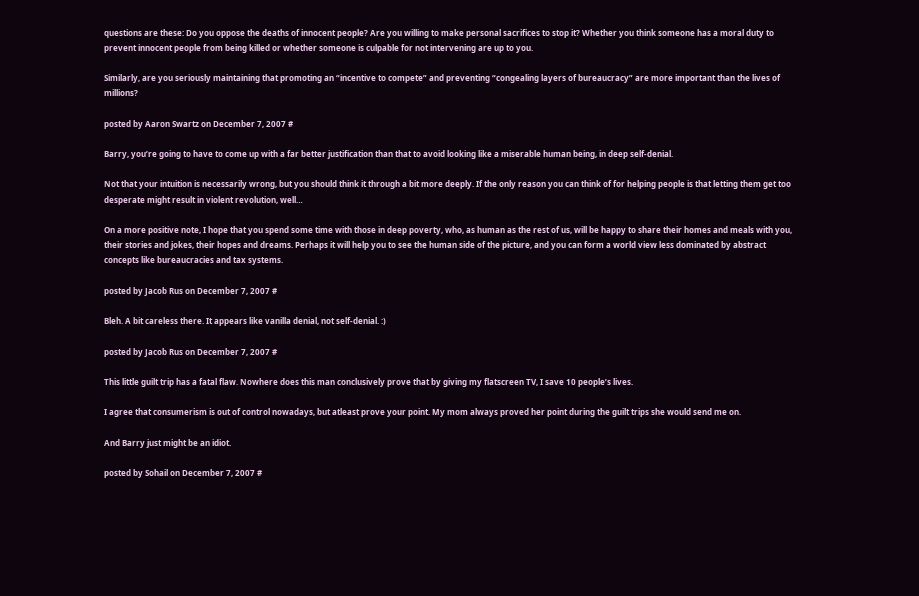questions are these: Do you oppose the deaths of innocent people? Are you willing to make personal sacrifices to stop it? Whether you think someone has a moral duty to prevent innocent people from being killed or whether someone is culpable for not intervening are up to you.

Similarly, are you seriously maintaining that promoting an “incentive to compete” and preventing “congealing layers of bureaucracy” are more important than the lives of millions?

posted by Aaron Swartz on December 7, 2007 #

Barry, you’re going to have to come up with a far better justification than that to avoid looking like a miserable human being, in deep self-denial.

Not that your intuition is necessarily wrong, but you should think it through a bit more deeply. If the only reason you can think of for helping people is that letting them get too desperate might result in violent revolution, well…

On a more positive note, I hope that you spend some time with those in deep poverty, who, as human as the rest of us, will be happy to share their homes and meals with you, their stories and jokes, their hopes and dreams. Perhaps it will help you to see the human side of the picture, and you can form a world view less dominated by abstract concepts like bureaucracies and tax systems.

posted by Jacob Rus on December 7, 2007 #

Bleh. A bit careless there. It appears like vanilla denial, not self-denial. :)

posted by Jacob Rus on December 7, 2007 #

This little guilt trip has a fatal flaw. Nowhere does this man conclusively prove that by giving my flatscreen TV, I save 10 people’s lives.

I agree that consumerism is out of control nowadays, but atleast prove your point. My mom always proved her point during the guilt trips she would send me on.

And Barry just might be an idiot.

posted by Sohail on December 7, 2007 #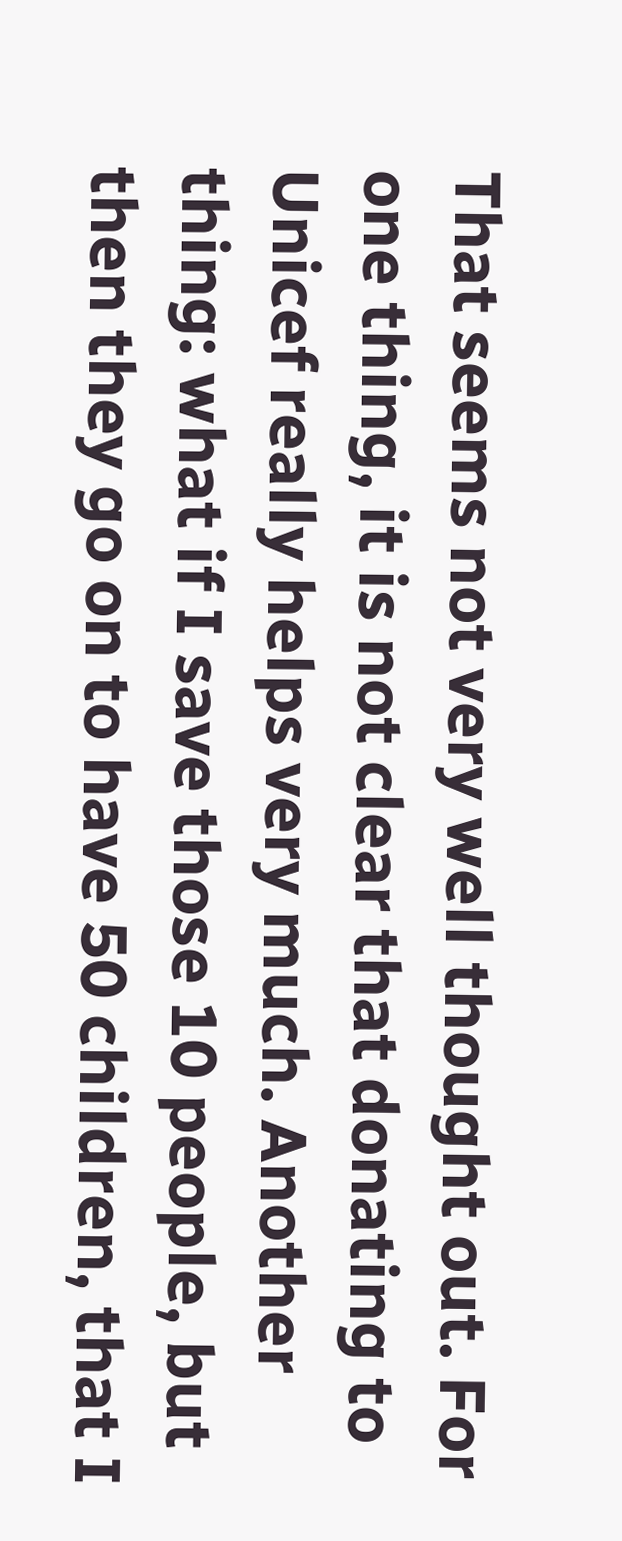That seems not very well thought out. For one thing, it is not clear that donating to Unicef really helps very much. Another thing: what if I save those 10 people, but then they go on to have 50 children, that I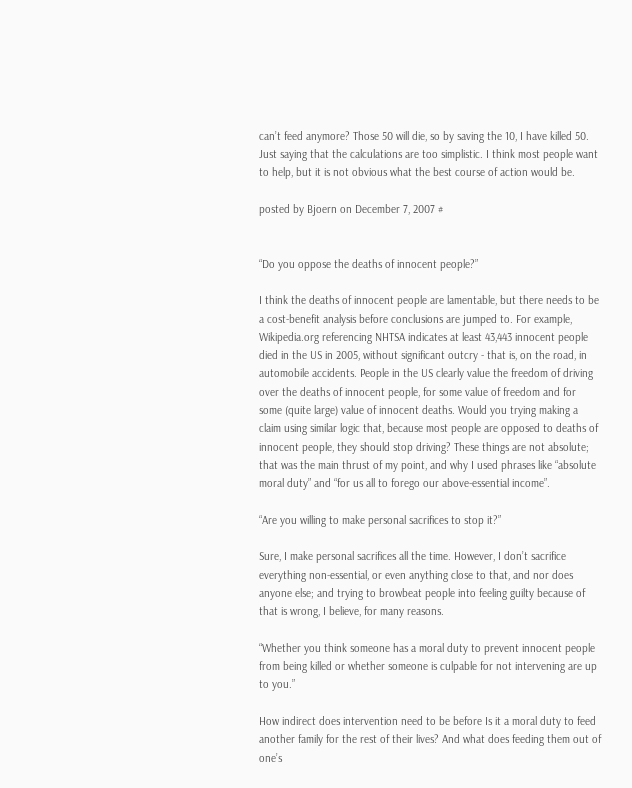can’t feed anymore? Those 50 will die, so by saving the 10, I have killed 50. Just saying that the calculations are too simplistic. I think most people want to help, but it is not obvious what the best course of action would be.

posted by Bjoern on December 7, 2007 #


“Do you oppose the deaths of innocent people?”

I think the deaths of innocent people are lamentable, but there needs to be a cost-benefit analysis before conclusions are jumped to. For example, Wikipedia.org referencing NHTSA indicates at least 43,443 innocent people died in the US in 2005, without significant outcry - that is, on the road, in automobile accidents. People in the US clearly value the freedom of driving over the deaths of innocent people, for some value of freedom and for some (quite large) value of innocent deaths. Would you trying making a claim using similar logic that, because most people are opposed to deaths of innocent people, they should stop driving? These things are not absolute; that was the main thrust of my point, and why I used phrases like “absolute moral duty” and “for us all to forego our above-essential income”.

“Are you willing to make personal sacrifices to stop it?”

Sure, I make personal sacrifices all the time. However, I don’t sacrifice everything non-essential, or even anything close to that, and nor does anyone else; and trying to browbeat people into feeling guilty because of that is wrong, I believe, for many reasons.

“Whether you think someone has a moral duty to prevent innocent people from being killed or whether someone is culpable for not intervening are up to you.”

How indirect does intervention need to be before Is it a moral duty to feed another family for the rest of their lives? And what does feeding them out of one’s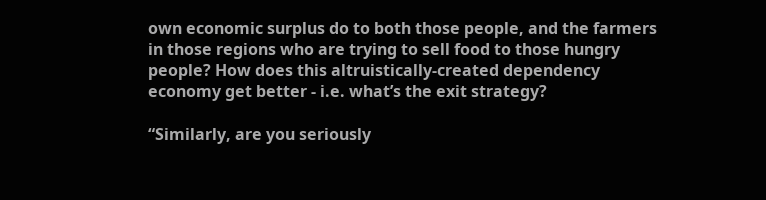own economic surplus do to both those people, and the farmers in those regions who are trying to sell food to those hungry people? How does this altruistically-created dependency economy get better - i.e. what’s the exit strategy?

“Similarly, are you seriously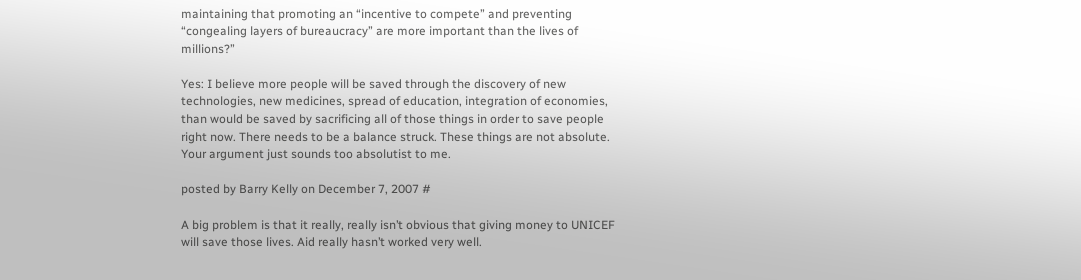maintaining that promoting an “incentive to compete” and preventing “congealing layers of bureaucracy” are more important than the lives of millions?”

Yes: I believe more people will be saved through the discovery of new technologies, new medicines, spread of education, integration of economies, than would be saved by sacrificing all of those things in order to save people right now. There needs to be a balance struck. These things are not absolute. Your argument just sounds too absolutist to me.

posted by Barry Kelly on December 7, 2007 #

A big problem is that it really, really isn’t obvious that giving money to UNICEF will save those lives. Aid really hasn’t worked very well.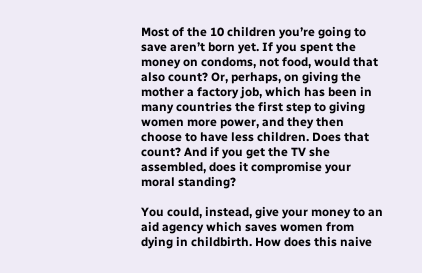Most of the 10 children you’re going to save aren’t born yet. If you spent the money on condoms, not food, would that also count? Or, perhaps, on giving the mother a factory job, which has been in many countries the first step to giving women more power, and they then choose to have less children. Does that count? And if you get the TV she assembled, does it compromise your moral standing?

You could, instead, give your money to an aid agency which saves women from dying in childbirth. How does this naive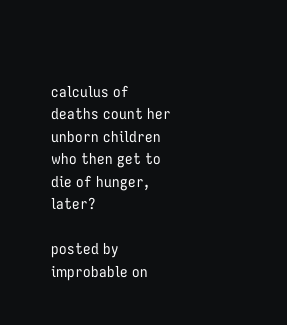calculus of deaths count her unborn children who then get to die of hunger, later?

posted by improbable on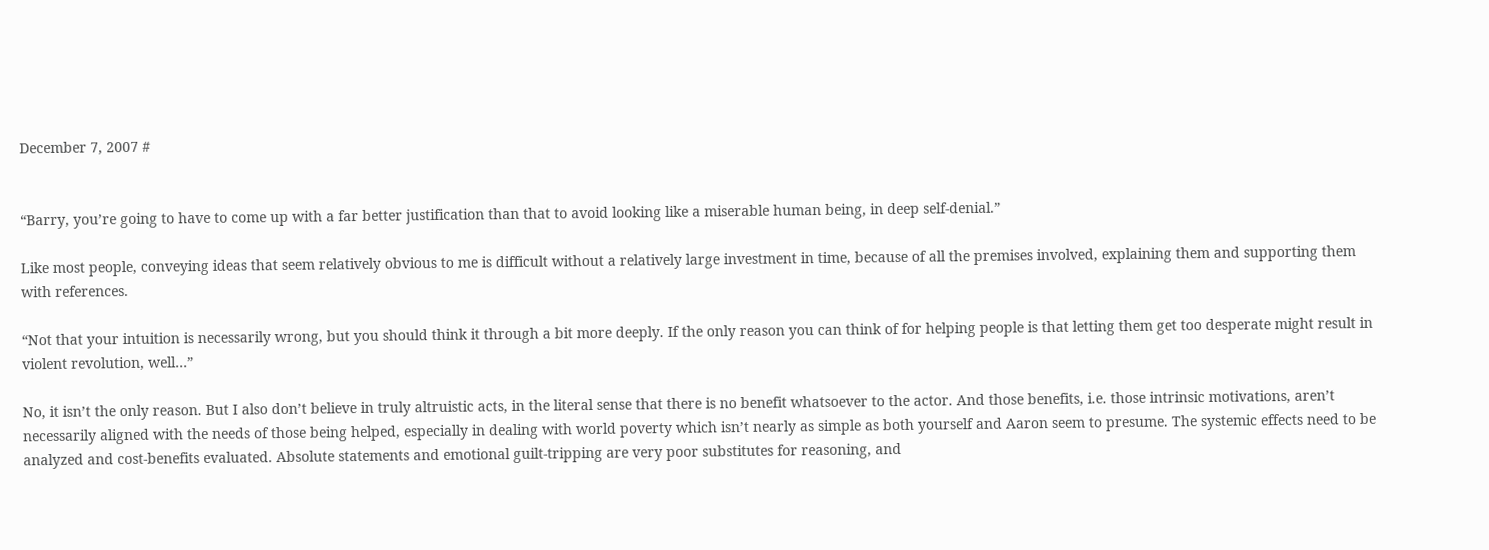December 7, 2007 #


“Barry, you’re going to have to come up with a far better justification than that to avoid looking like a miserable human being, in deep self-denial.”

Like most people, conveying ideas that seem relatively obvious to me is difficult without a relatively large investment in time, because of all the premises involved, explaining them and supporting them with references.

“Not that your intuition is necessarily wrong, but you should think it through a bit more deeply. If the only reason you can think of for helping people is that letting them get too desperate might result in violent revolution, well…”

No, it isn’t the only reason. But I also don’t believe in truly altruistic acts, in the literal sense that there is no benefit whatsoever to the actor. And those benefits, i.e. those intrinsic motivations, aren’t necessarily aligned with the needs of those being helped, especially in dealing with world poverty which isn’t nearly as simple as both yourself and Aaron seem to presume. The systemic effects need to be analyzed and cost-benefits evaluated. Absolute statements and emotional guilt-tripping are very poor substitutes for reasoning, and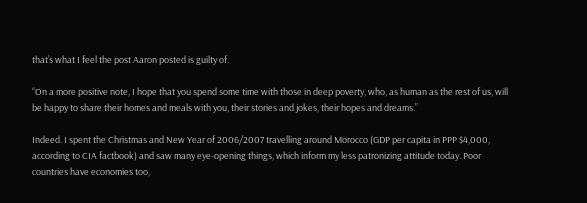that’s what I feel the post Aaron posted is guilty of.

“On a more positive note, I hope that you spend some time with those in deep poverty, who, as human as the rest of us, will be happy to share their homes and meals with you, their stories and jokes, their hopes and dreams.”

Indeed. I spent the Christmas and New Year of 2006/2007 travelling around Morocco (GDP per capita in PPP $4,000, according to CIA factbook) and saw many eye-opening things, which inform my less patronizing attitude today. Poor countries have economies too,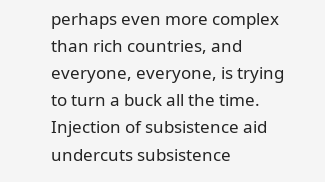perhaps even more complex than rich countries, and everyone, everyone, is trying to turn a buck all the time. Injection of subsistence aid undercuts subsistence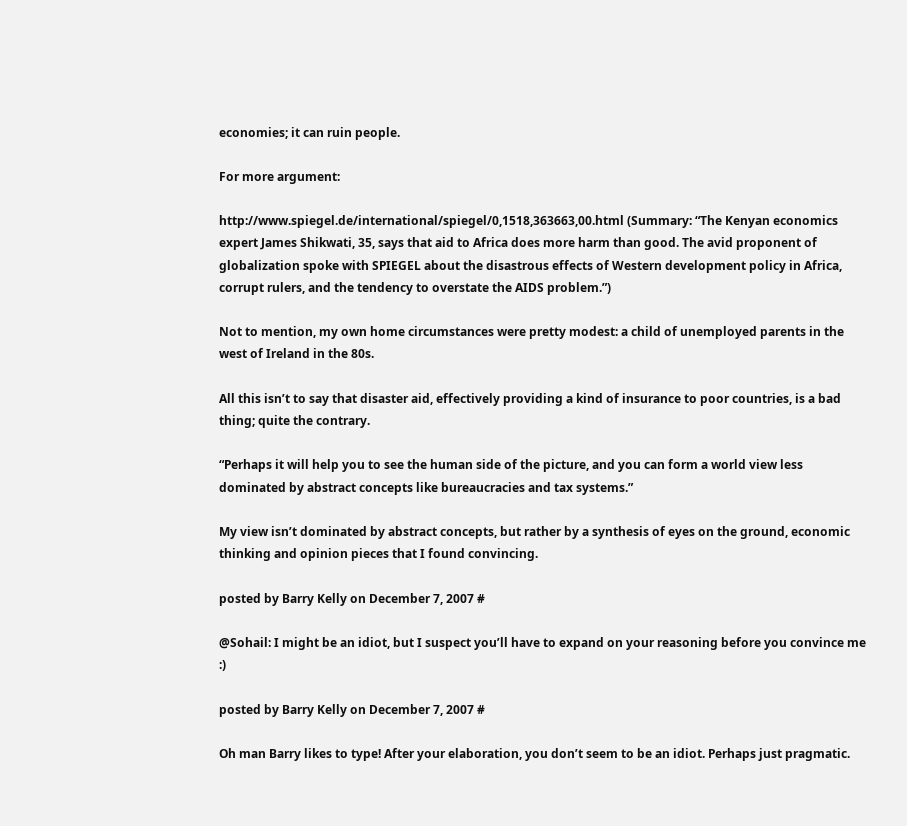economies; it can ruin people.

For more argument:

http://www.spiegel.de/international/spiegel/0,1518,363663,00.html (Summary: “The Kenyan economics expert James Shikwati, 35, says that aid to Africa does more harm than good. The avid proponent of globalization spoke with SPIEGEL about the disastrous effects of Western development policy in Africa, corrupt rulers, and the tendency to overstate the AIDS problem.”)

Not to mention, my own home circumstances were pretty modest: a child of unemployed parents in the west of Ireland in the 80s.

All this isn’t to say that disaster aid, effectively providing a kind of insurance to poor countries, is a bad thing; quite the contrary.

“Perhaps it will help you to see the human side of the picture, and you can form a world view less dominated by abstract concepts like bureaucracies and tax systems.”

My view isn’t dominated by abstract concepts, but rather by a synthesis of eyes on the ground, economic thinking and opinion pieces that I found convincing.

posted by Barry Kelly on December 7, 2007 #

@Sohail: I might be an idiot, but I suspect you’ll have to expand on your reasoning before you convince me :)

posted by Barry Kelly on December 7, 2007 #

Oh man Barry likes to type! After your elaboration, you don’t seem to be an idiot. Perhaps just pragmatic.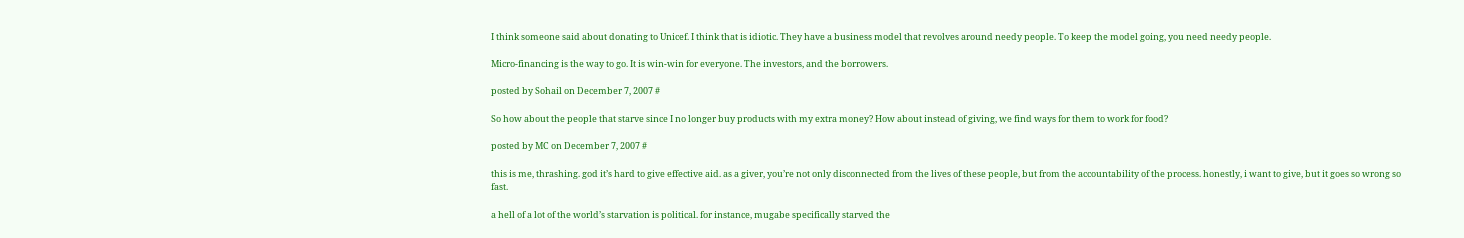I think someone said about donating to Unicef. I think that is idiotic. They have a business model that revolves around needy people. To keep the model going, you need needy people.

Micro-financing is the way to go. It is win-win for everyone. The investors, and the borrowers.

posted by Sohail on December 7, 2007 #

So how about the people that starve since I no longer buy products with my extra money? How about instead of giving, we find ways for them to work for food?

posted by MC on December 7, 2007 #

this is me, thrashing. god it’s hard to give effective aid. as a giver, you’re not only disconnected from the lives of these people, but from the accountability of the process. honestly, i want to give, but it goes so wrong so fast.

a hell of a lot of the world’s starvation is political. for instance, mugabe specifically starved the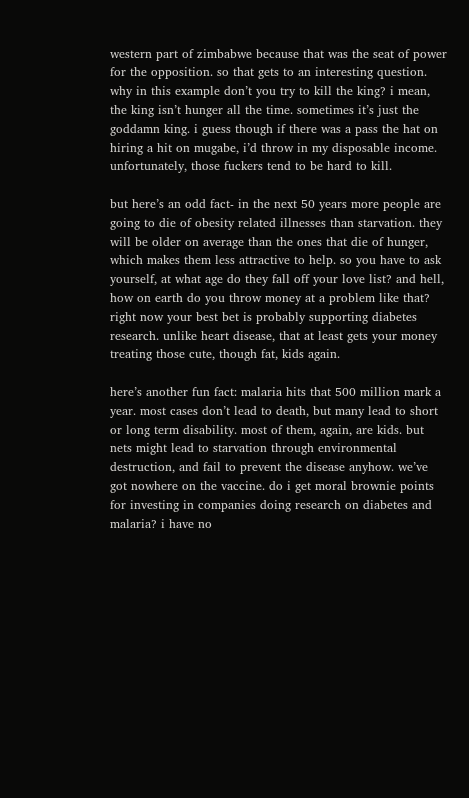western part of zimbabwe because that was the seat of power for the opposition. so that gets to an interesting question. why in this example don’t you try to kill the king? i mean, the king isn’t hunger all the time. sometimes it’s just the goddamn king. i guess though if there was a pass the hat on hiring a hit on mugabe, i’d throw in my disposable income. unfortunately, those fuckers tend to be hard to kill.

but here’s an odd fact- in the next 50 years more people are going to die of obesity related illnesses than starvation. they will be older on average than the ones that die of hunger, which makes them less attractive to help. so you have to ask yourself, at what age do they fall off your love list? and hell, how on earth do you throw money at a problem like that? right now your best bet is probably supporting diabetes research. unlike heart disease, that at least gets your money treating those cute, though fat, kids again.

here’s another fun fact: malaria hits that 500 million mark a year. most cases don’t lead to death, but many lead to short or long term disability. most of them, again, are kids. but nets might lead to starvation through environmental destruction, and fail to prevent the disease anyhow. we’ve got nowhere on the vaccine. do i get moral brownie points for investing in companies doing research on diabetes and malaria? i have no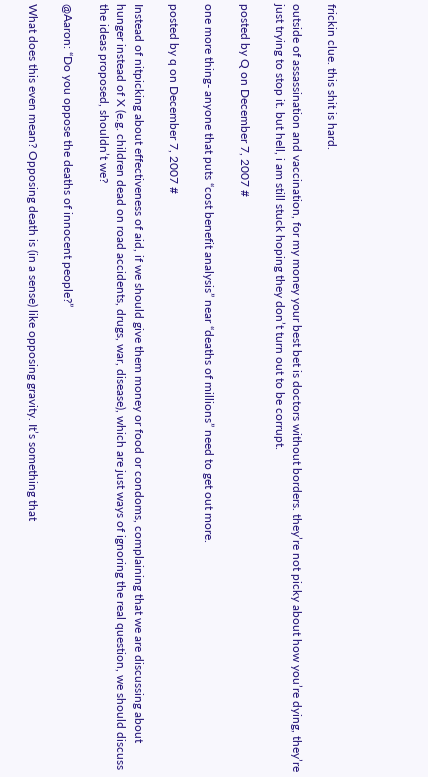frickin clue. this shit is hard.

outside of assassination and vaccination, for my money your best bet is doctors without borders. they’re not picky about how you’re dying, they’re just trying to stop it. but hell, i am still stuck hoping they don’t turn out to be corrupt.

posted by Q on December 7, 2007 #

one more thing- anyone that puts “cost benefit analysis” near “deaths of millions” need to get out more.

posted by q on December 7, 2007 #

Instead of nitpicking about effectiveness of aid, if we should give them money or food or condoms, complaining that we are discussing about hunger instead of X (e.g. children dead on road accidents, drugs, war, disease), which are just ways of ignoring the real question, we should discuss the ideas proposed, shouldn’t we?

@Aaron: “Do you oppose the deaths of innocent people?”

What does this even mean? Opposing death is (in a sense) like opposing gravity. It’s something that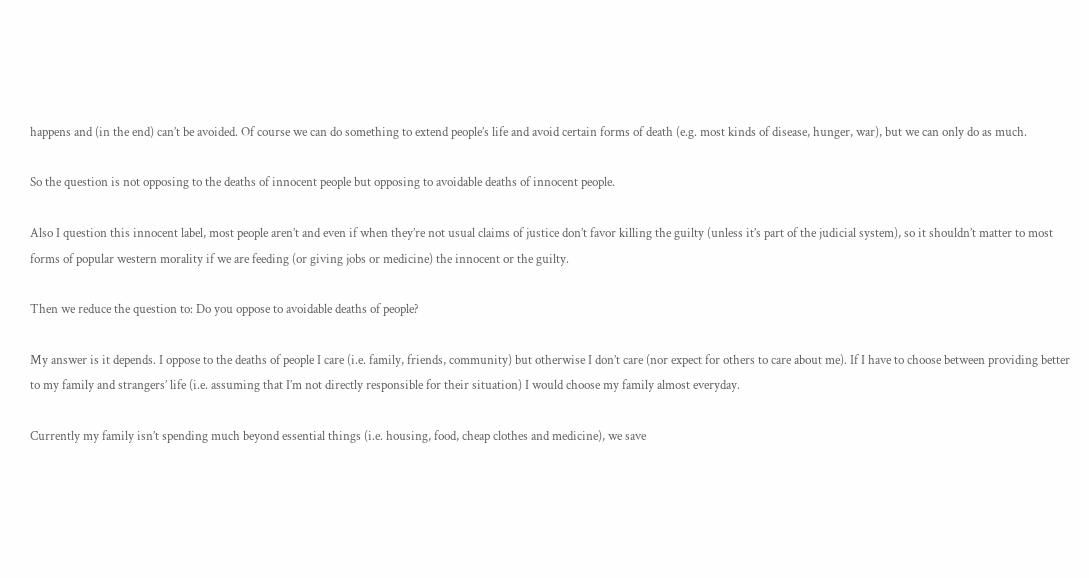happens and (in the end) can’t be avoided. Of course we can do something to extend people’s life and avoid certain forms of death (e.g. most kinds of disease, hunger, war), but we can only do as much.

So the question is not opposing to the deaths of innocent people but opposing to avoidable deaths of innocent people.

Also I question this innocent label, most people aren’t and even if when they’re not usual claims of justice don’t favor killing the guilty (unless it’s part of the judicial system), so it shouldn’t matter to most forms of popular western morality if we are feeding (or giving jobs or medicine) the innocent or the guilty.

Then we reduce the question to: Do you oppose to avoidable deaths of people?

My answer is it depends. I oppose to the deaths of people I care (i.e. family, friends, community) but otherwise I don’t care (nor expect for others to care about me). If I have to choose between providing better to my family and strangers’ life (i.e. assuming that I’m not directly responsible for their situation) I would choose my family almost everyday.

Currently my family isn’t spending much beyond essential things (i.e. housing, food, cheap clothes and medicine), we save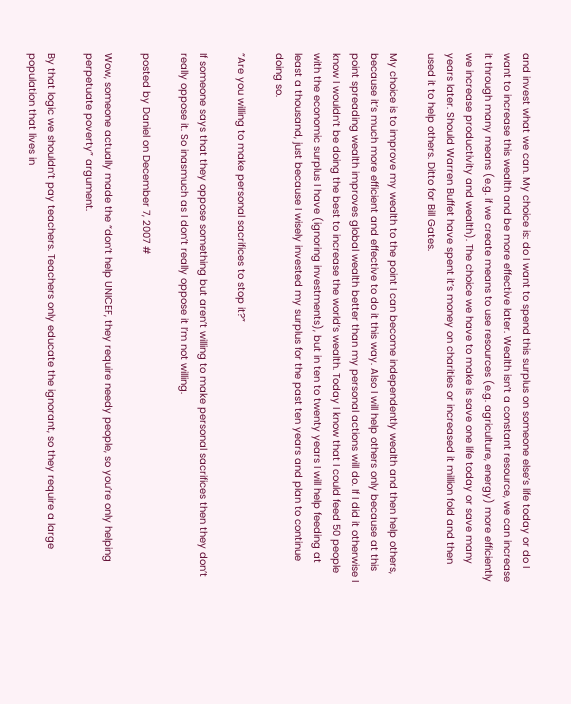and invest what we can. My choice is: do I want to spend this surplus on someone else’s life today or do I want to increase this wealth and be more effective later. Wealth isn’t a constant resource, we can increase it through many means (e.g. if we create means to use resources (e.g. agriculture, energy) more efficiently we increase productivity and wealth). The choice we have to make is save one life today or save many years later. Should Warren Buffet have spent it’s money on charities or increased it million fold and then used it to help others. Ditto for Bill Gates.

My choice is to improve my wealth to the point I can become independently wealth and then help others, because it’s much more efficient and effective to do it this way. Also I will help others only because at this point spreading wealth improves global wealth better than my personal actions will do. If I did it otherwise I know I wouldn’t be doing the best to increase the world’s wealth. Today I know that I could feed 50 people with the economic surplus I have (ignoring investments), but in ten to twenty years I will help feeding at least a thousand, just because I wisely invested my surplus for the past ten years and plan to continue doing so.

“Are you willing to make personal sacrifices to stop it?”

If someone says that they oppose something but aren’t willing to make personal sacrifices then they don’t really oppose it. So inasmuch as I don’t really oppose it I’m not willing.

posted by Daniel on December 7, 2007 #

Wow, someone actually made the “don’t help UNICEF, they require needy people, so you’re only helping perpetuate poverty” argument.

By that logic we shouldn’t pay teachers. Teachers only educate the ignorant, so they require a large population that lives in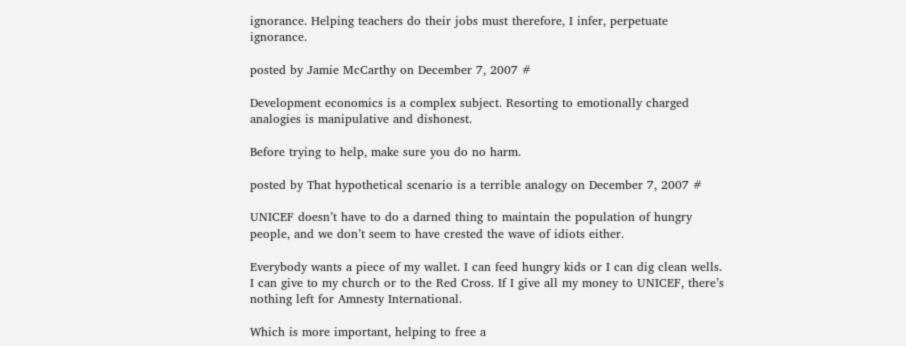ignorance. Helping teachers do their jobs must therefore, I infer, perpetuate ignorance.

posted by Jamie McCarthy on December 7, 2007 #

Development economics is a complex subject. Resorting to emotionally charged analogies is manipulative and dishonest.

Before trying to help, make sure you do no harm.

posted by That hypothetical scenario is a terrible analogy on December 7, 2007 #

UNICEF doesn’t have to do a darned thing to maintain the population of hungry people, and we don’t seem to have crested the wave of idiots either.

Everybody wants a piece of my wallet. I can feed hungry kids or I can dig clean wells. I can give to my church or to the Red Cross. If I give all my money to UNICEF, there’s nothing left for Amnesty International.

Which is more important, helping to free a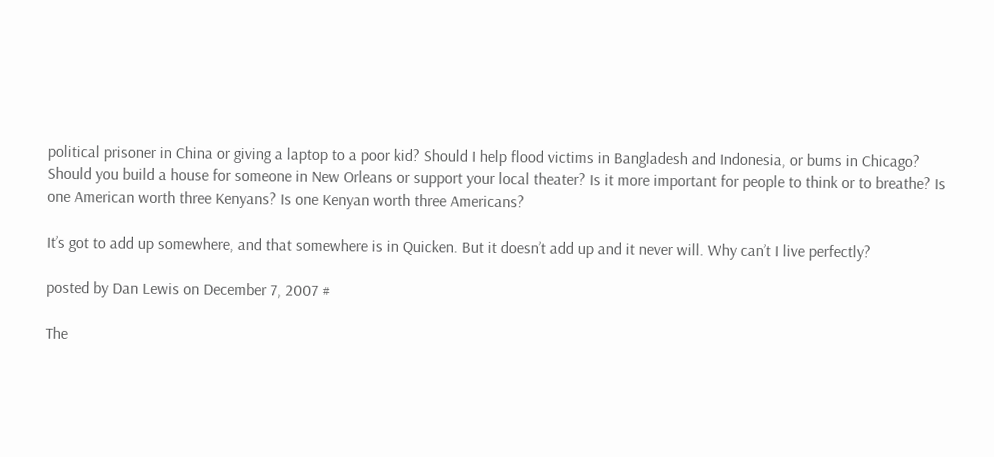political prisoner in China or giving a laptop to a poor kid? Should I help flood victims in Bangladesh and Indonesia, or bums in Chicago? Should you build a house for someone in New Orleans or support your local theater? Is it more important for people to think or to breathe? Is one American worth three Kenyans? Is one Kenyan worth three Americans?

It’s got to add up somewhere, and that somewhere is in Quicken. But it doesn’t add up and it never will. Why can’t I live perfectly?

posted by Dan Lewis on December 7, 2007 #

The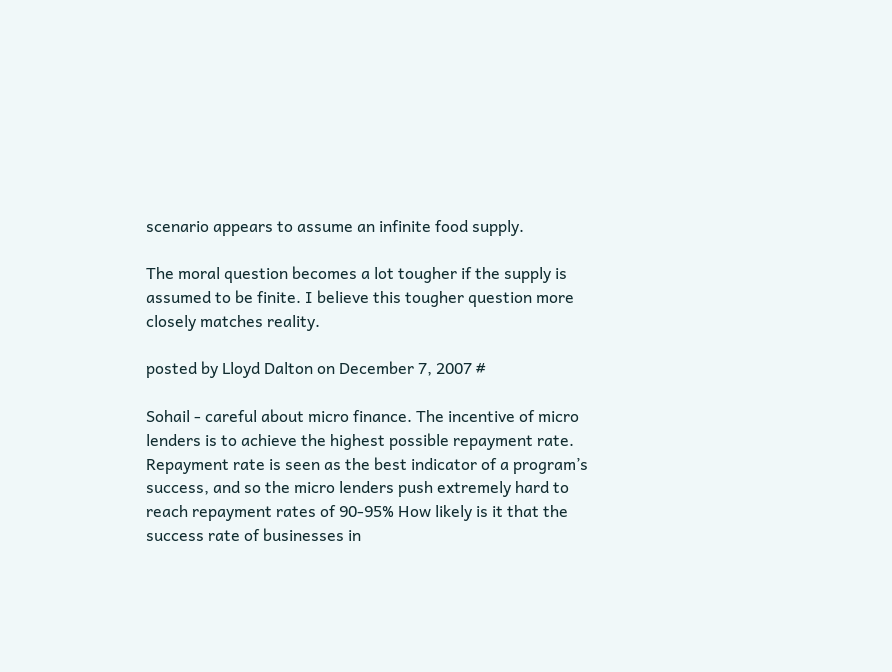scenario appears to assume an infinite food supply.

The moral question becomes a lot tougher if the supply is assumed to be finite. I believe this tougher question more closely matches reality.

posted by Lloyd Dalton on December 7, 2007 #

Sohail - careful about micro finance. The incentive of micro lenders is to achieve the highest possible repayment rate. Repayment rate is seen as the best indicator of a program’s success, and so the micro lenders push extremely hard to reach repayment rates of 90-95% How likely is it that the success rate of businesses in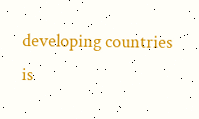developing countries is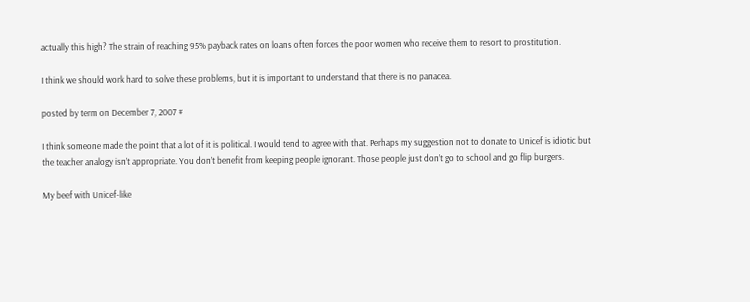actually this high? The strain of reaching 95% payback rates on loans often forces the poor women who receive them to resort to prostitution.

I think we should work hard to solve these problems, but it is important to understand that there is no panacea.

posted by term on December 7, 2007 #

I think someone made the point that a lot of it is political. I would tend to agree with that. Perhaps my suggestion not to donate to Unicef is idiotic but the teacher analogy isn’t appropriate. You don’t benefit from keeping people ignorant. Those people just don’t go to school and go flip burgers.

My beef with Unicef-like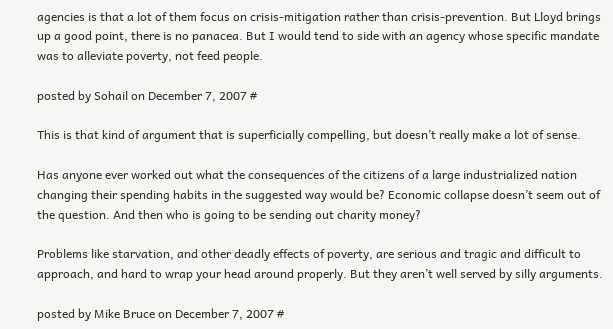agencies is that a lot of them focus on crisis-mitigation rather than crisis-prevention. But Lloyd brings up a good point, there is no panacea. But I would tend to side with an agency whose specific mandate was to alleviate poverty, not feed people.

posted by Sohail on December 7, 2007 #

This is that kind of argument that is superficially compelling, but doesn’t really make a lot of sense.

Has anyone ever worked out what the consequences of the citizens of a large industrialized nation changing their spending habits in the suggested way would be? Economic collapse doesn’t seem out of the question. And then who is going to be sending out charity money?

Problems like starvation, and other deadly effects of poverty, are serious and tragic and difficult to approach, and hard to wrap your head around properly. But they aren’t well served by silly arguments.

posted by Mike Bruce on December 7, 2007 #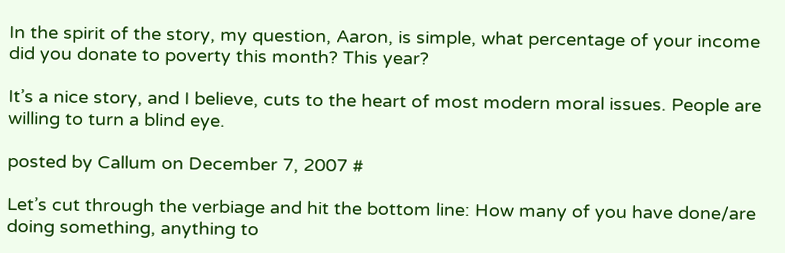In the spirit of the story, my question, Aaron, is simple, what percentage of your income did you donate to poverty this month? This year?

It’s a nice story, and I believe, cuts to the heart of most modern moral issues. People are willing to turn a blind eye.

posted by Callum on December 7, 2007 #

Let’s cut through the verbiage and hit the bottom line: How many of you have done/are doing something, anything to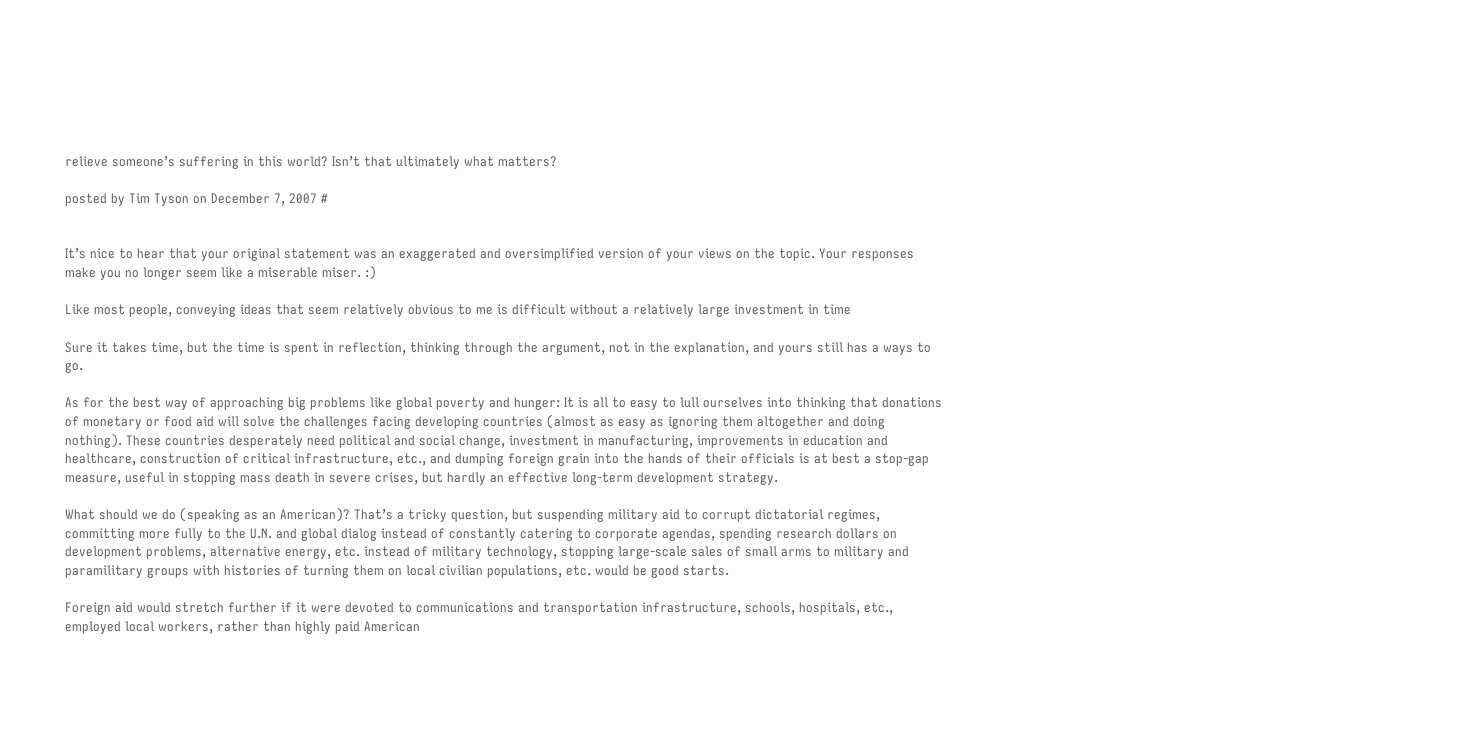relieve someone’s suffering in this world? Isn’t that ultimately what matters?

posted by Tim Tyson on December 7, 2007 #


It’s nice to hear that your original statement was an exaggerated and oversimplified version of your views on the topic. Your responses make you no longer seem like a miserable miser. :)

Like most people, conveying ideas that seem relatively obvious to me is difficult without a relatively large investment in time

Sure it takes time, but the time is spent in reflection, thinking through the argument, not in the explanation, and yours still has a ways to go.

As for the best way of approaching big problems like global poverty and hunger: It is all to easy to lull ourselves into thinking that donations of monetary or food aid will solve the challenges facing developing countries (almost as easy as ignoring them altogether and doing nothing). These countries desperately need political and social change, investment in manufacturing, improvements in education and healthcare, construction of critical infrastructure, etc., and dumping foreign grain into the hands of their officials is at best a stop-gap measure, useful in stopping mass death in severe crises, but hardly an effective long-term development strategy.

What should we do (speaking as an American)? That’s a tricky question, but suspending military aid to corrupt dictatorial regimes, committing more fully to the U.N. and global dialog instead of constantly catering to corporate agendas, spending research dollars on development problems, alternative energy, etc. instead of military technology, stopping large-scale sales of small arms to military and paramilitary groups with histories of turning them on local civilian populations, etc. would be good starts.

Foreign aid would stretch further if it were devoted to communications and transportation infrastructure, schools, hospitals, etc., employed local workers, rather than highly paid American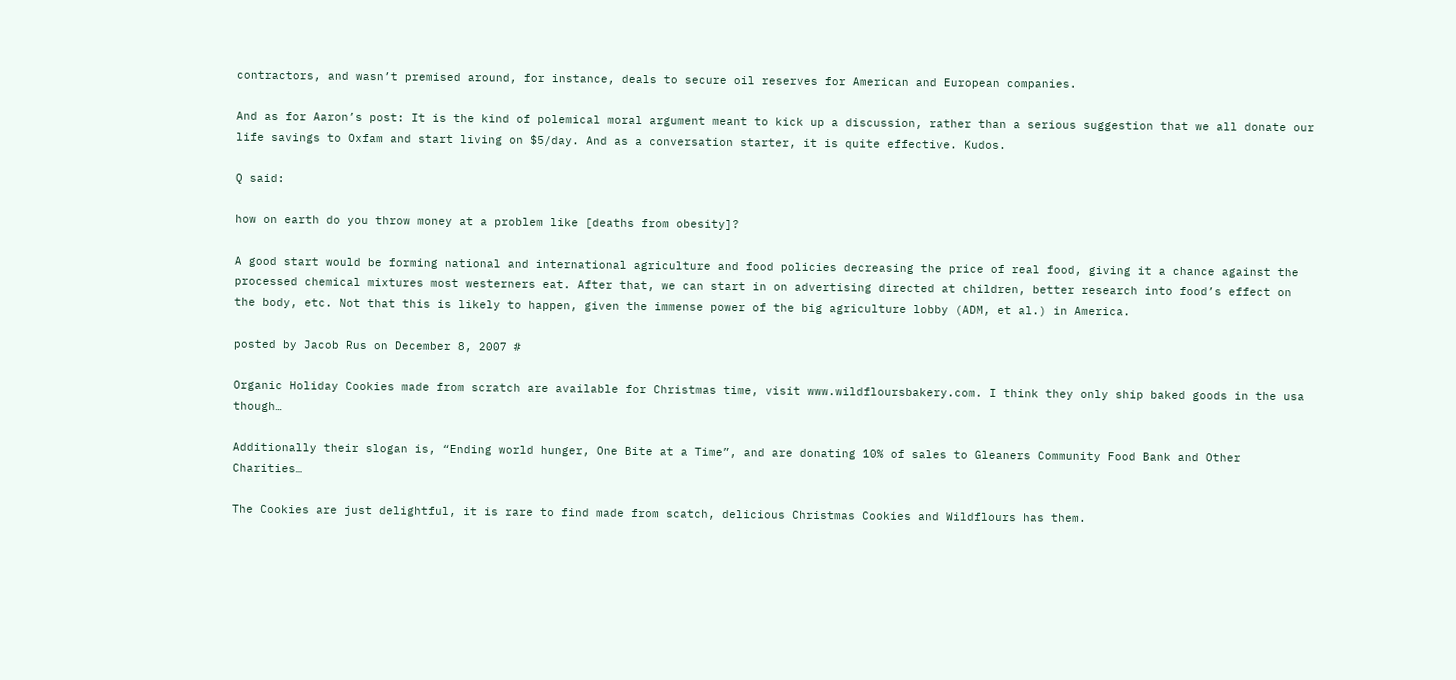contractors, and wasn’t premised around, for instance, deals to secure oil reserves for American and European companies.

And as for Aaron’s post: It is the kind of polemical moral argument meant to kick up a discussion, rather than a serious suggestion that we all donate our life savings to Oxfam and start living on $5/day. And as a conversation starter, it is quite effective. Kudos.

Q said:

how on earth do you throw money at a problem like [deaths from obesity]?

A good start would be forming national and international agriculture and food policies decreasing the price of real food, giving it a chance against the processed chemical mixtures most westerners eat. After that, we can start in on advertising directed at children, better research into food’s effect on the body, etc. Not that this is likely to happen, given the immense power of the big agriculture lobby (ADM, et al.) in America.

posted by Jacob Rus on December 8, 2007 #

Organic Holiday Cookies made from scratch are available for Christmas time, visit www.wildfloursbakery.com. I think they only ship baked goods in the usa though…

Additionally their slogan is, “Ending world hunger, One Bite at a Time”, and are donating 10% of sales to Gleaners Community Food Bank and Other Charities…

The Cookies are just delightful, it is rare to find made from scatch, delicious Christmas Cookies and Wildflours has them.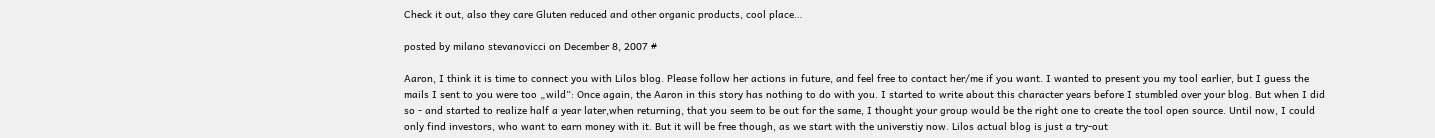Check it out, also they care Gluten reduced and other organic products, cool place…

posted by milano stevanovicci on December 8, 2007 #

Aaron, I think it is time to connect you with Lilos blog. Please follow her actions in future, and feel free to contact her/me if you want. I wanted to present you my tool earlier, but I guess the mails I sent to you were too „wild“: Once again, the Aaron in this story has nothing to do with you. I started to write about this character years before I stumbled over your blog. But when I did so - and started to realize half a year later,when returning, that you seem to be out for the same, I thought your group would be the right one to create the tool open source. Until now, I could only find investors, who want to earn money with it. But it will be free though, as we start with the universtiy now. Lilos actual blog is just a try-out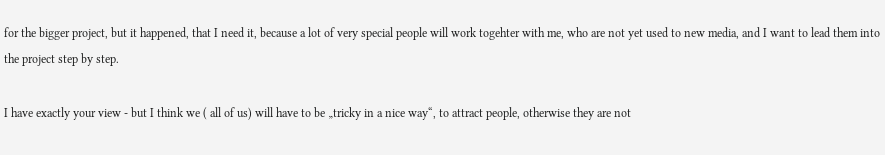for the bigger project, but it happened, that I need it, because a lot of very special people will work togehter with me, who are not yet used to new media, and I want to lead them into the project step by step.

I have exactly your view - but I think we ( all of us) will have to be „tricky in a nice way“, to attract people, otherwise they are not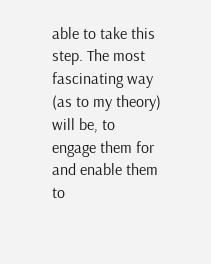able to take this step. The most fascinating way (as to my theory) will be, to engage them for and enable them to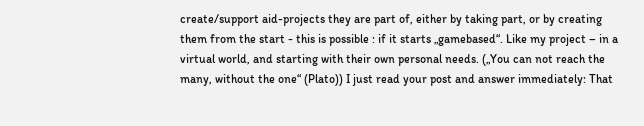create/support aid-projects they are part of, either by taking part, or by creating them from the start - this is possible : if it starts „gamebased“. Like my project – in a virtual world, and starting with their own personal needs. („You can not reach the many, without the one“ (Plato)) I just read your post and answer immediately: That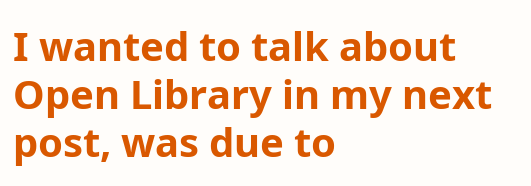I wanted to talk about Open Library in my next post, was due to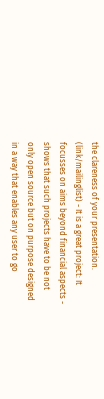the clareness of your presentation. (link/mailinglist) - It is a great project: It focusses on aims beyond financial aspects - shows that such projects have to be not only open source but on purpose designed in a way that enables any user to go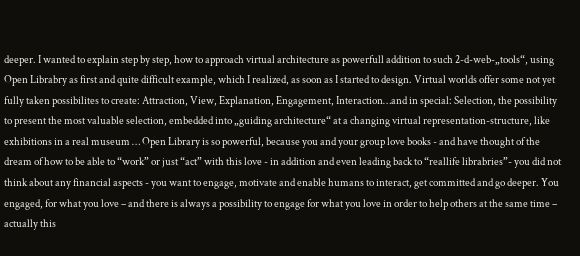deeper. I wanted to explain step by step, how to approach virtual architecture as powerfull addition to such 2-d-web-„tools“, using Open Librabry as first and quite difficult example, which I realized, as soon as I started to design. Virtual worlds offer some not yet fully taken possibilites to create: Attraction, View, Explanation, Engagement, Interaction…and in special: Selection, the possibility to present the most valuable selection, embedded into „guiding architecture“ at a changing virtual representation-structure, like exhibitions in a real museum … Open Library is so powerful, because you and your group love books - and have thought of the dream of how to be able to “work” or just “act” with this love - in addition and even leading back to “reallife librabries”- you did not think about any financial aspects - you want to engage, motivate and enable humans to interact, get committed and go deeper. You engaged, for what you love – and there is always a possibility to engage for what you love in order to help others at the same time – actually this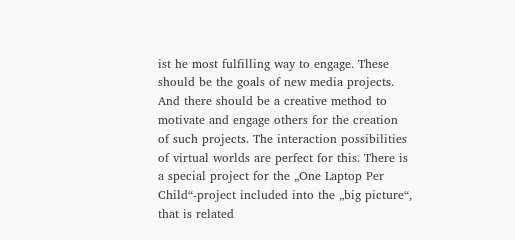ist he most fulfilling way to engage. These should be the goals of new media projects. And there should be a creative method to motivate and engage others for the creation of such projects. The interaction possibilities of virtual worlds are perfect for this. There is a special project for the „One Laptop Per Child“-project included into the „big picture“, that is related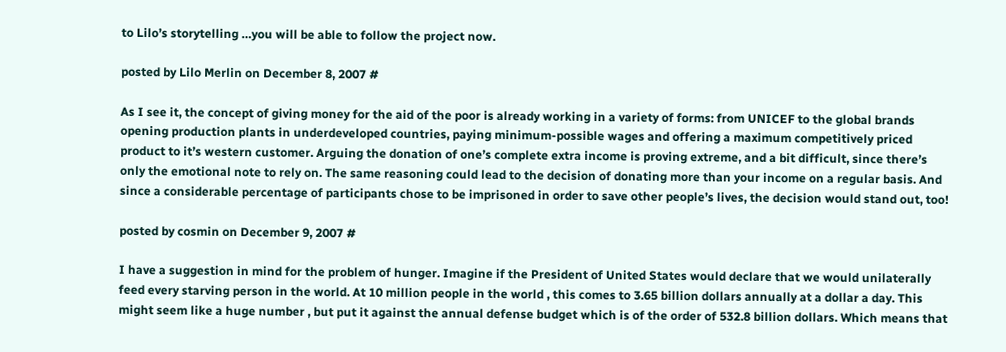to Lilo’s storytelling …you will be able to follow the project now.

posted by Lilo Merlin on December 8, 2007 #

As I see it, the concept of giving money for the aid of the poor is already working in a variety of forms: from UNICEF to the global brands opening production plants in underdeveloped countries, paying minimum-possible wages and offering a maximum competitively priced product to it’s western customer. Arguing the donation of one’s complete extra income is proving extreme, and a bit difficult, since there’s only the emotional note to rely on. The same reasoning could lead to the decision of donating more than your income on a regular basis. And since a considerable percentage of participants chose to be imprisoned in order to save other people’s lives, the decision would stand out, too!

posted by cosmin on December 9, 2007 #

I have a suggestion in mind for the problem of hunger. Imagine if the President of United States would declare that we would unilaterally feed every starving person in the world. At 10 million people in the world , this comes to 3.65 billion dollars annually at a dollar a day. This might seem like a huge number , but put it against the annual defense budget which is of the order of 532.8 billion dollars. Which means that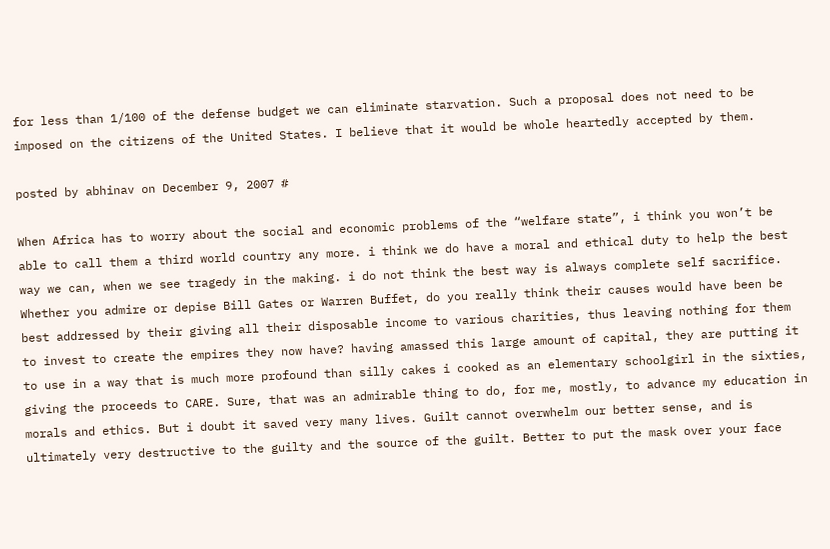for less than 1/100 of the defense budget we can eliminate starvation. Such a proposal does not need to be imposed on the citizens of the United States. I believe that it would be whole heartedly accepted by them.

posted by abhinav on December 9, 2007 #

When Africa has to worry about the social and economic problems of the “welfare state”, i think you won’t be able to call them a third world country any more. i think we do have a moral and ethical duty to help the best way we can, when we see tragedy in the making. i do not think the best way is always complete self sacrifice. Whether you admire or depise Bill Gates or Warren Buffet, do you really think their causes would have been be best addressed by their giving all their disposable income to various charities, thus leaving nothing for them to invest to create the empires they now have? having amassed this large amount of capital, they are putting it to use in a way that is much more profound than silly cakes i cooked as an elementary schoolgirl in the sixties, giving the proceeds to CARE. Sure, that was an admirable thing to do, for me, mostly, to advance my education in morals and ethics. But i doubt it saved very many lives. Guilt cannot overwhelm our better sense, and is ultimately very destructive to the guilty and the source of the guilt. Better to put the mask over your face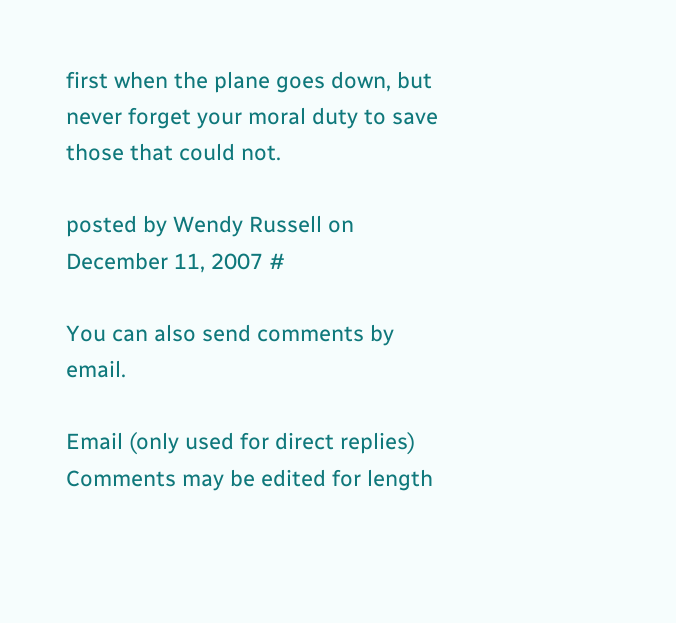first when the plane goes down, but never forget your moral duty to save those that could not.

posted by Wendy Russell on December 11, 2007 #

You can also send comments by email.

Email (only used for direct replies)
Comments may be edited for length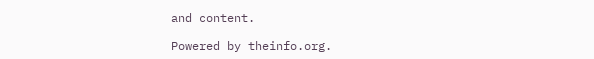and content.

Powered by theinfo.org.